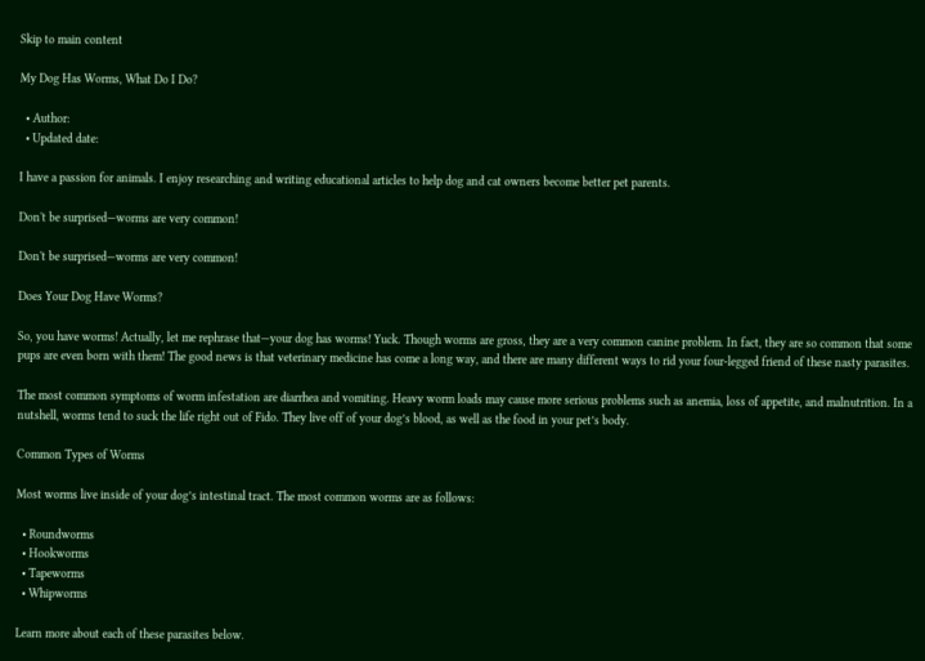Skip to main content

My Dog Has Worms, What Do I Do?

  • Author:
  • Updated date:

I have a passion for animals. I enjoy researching and writing educational articles to help dog and cat owners become better pet parents.

Don't be surprised—worms are very common!

Don't be surprised—worms are very common!

Does Your Dog Have Worms?

So, you have worms! Actually, let me rephrase that—your dog has worms! Yuck. Though worms are gross, they are a very common canine problem. In fact, they are so common that some pups are even born with them! The good news is that veterinary medicine has come a long way, and there are many different ways to rid your four-legged friend of these nasty parasites.

The most common symptoms of worm infestation are diarrhea and vomiting. Heavy worm loads may cause more serious problems such as anemia, loss of appetite, and malnutrition. In a nutshell, worms tend to suck the life right out of Fido. They live off of your dog’s blood, as well as the food in your pet’s body.

Common Types of Worms

Most worms live inside of your dog’s intestinal tract. The most common worms are as follows:

  • Roundworms
  • Hookworms
  • Tapeworms
  • Whipworms

Learn more about each of these parasites below.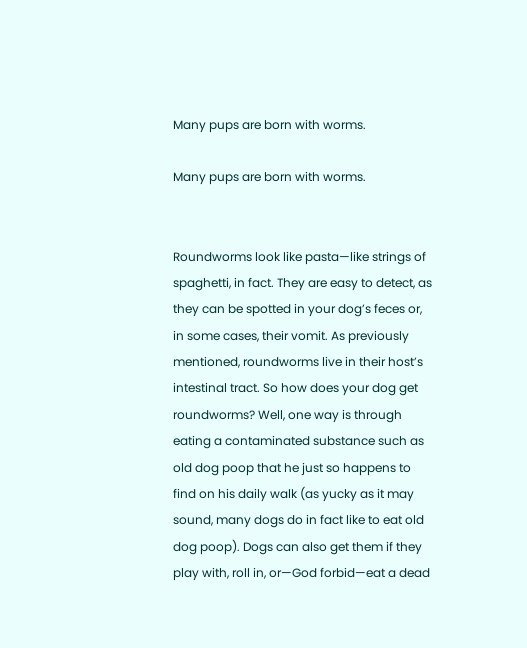Many pups are born with worms.

Many pups are born with worms.


Roundworms look like pasta—like strings of spaghetti, in fact. They are easy to detect, as they can be spotted in your dog’s feces or, in some cases, their vomit. As previously mentioned, roundworms live in their host’s intestinal tract. So how does your dog get roundworms? Well, one way is through eating a contaminated substance such as old dog poop that he just so happens to find on his daily walk (as yucky as it may sound, many dogs do in fact like to eat old dog poop). Dogs can also get them if they play with, roll in, or—God forbid—eat a dead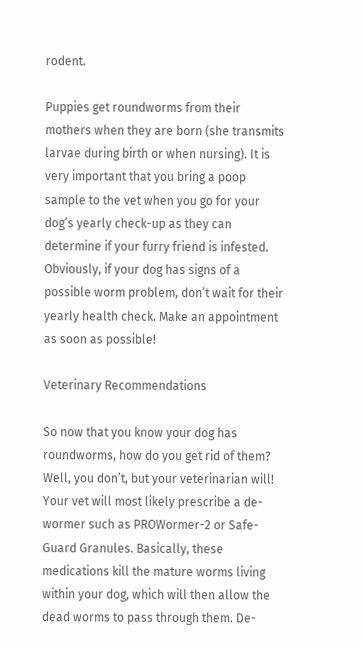rodent.

Puppies get roundworms from their mothers when they are born (she transmits larvae during birth or when nursing). It is very important that you bring a poop sample to the vet when you go for your dog’s yearly check-up as they can determine if your furry friend is infested. Obviously, if your dog has signs of a possible worm problem, don’t wait for their yearly health check. Make an appointment as soon as possible!

Veterinary Recommendations

So now that you know your dog has roundworms, how do you get rid of them? Well, you don’t, but your veterinarian will! Your vet will most likely prescribe a de-wormer such as PROWormer-2 or Safe-Guard Granules. Basically, these medications kill the mature worms living within your dog, which will then allow the dead worms to pass through them. De-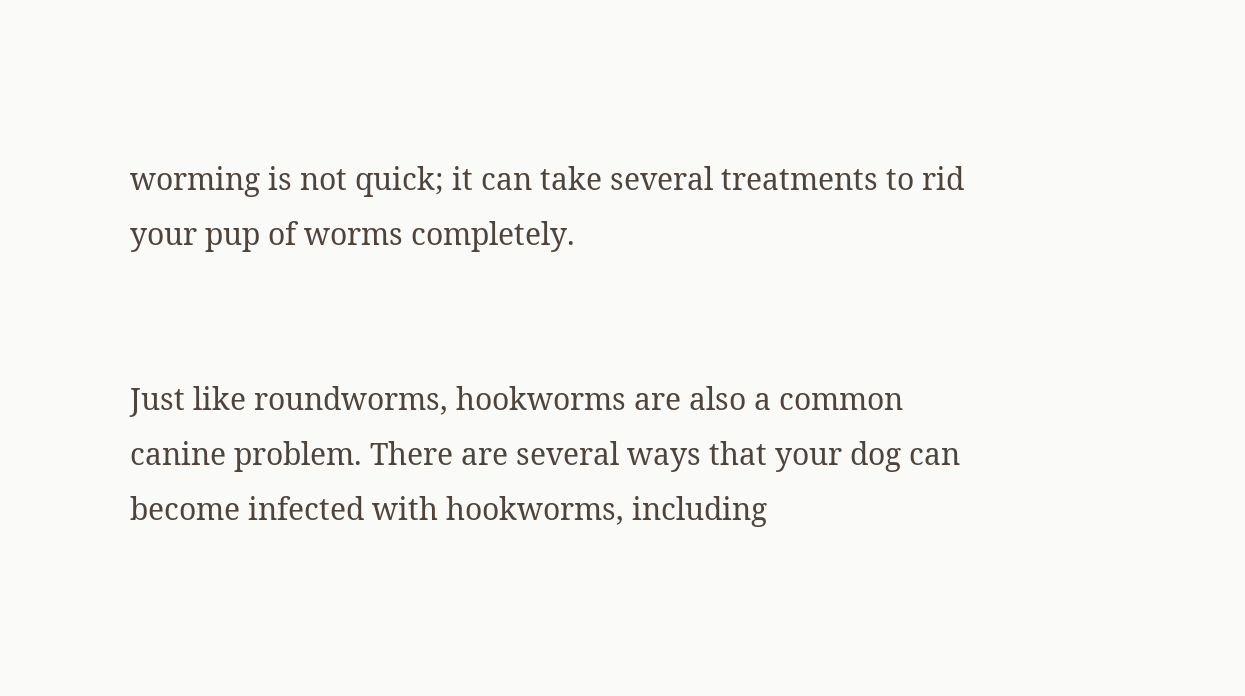worming is not quick; it can take several treatments to rid your pup of worms completely.


Just like roundworms, hookworms are also a common canine problem. There are several ways that your dog can become infected with hookworms, including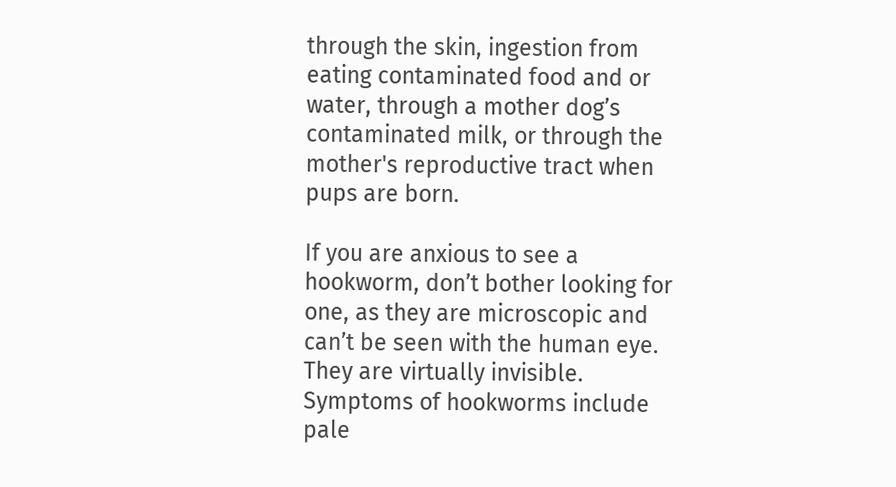through the skin, ingestion from eating contaminated food and or water, through a mother dog’s contaminated milk, or through the mother's reproductive tract when pups are born.

If you are anxious to see a hookworm, don’t bother looking for one, as they are microscopic and can’t be seen with the human eye. They are virtually invisible. Symptoms of hookworms include pale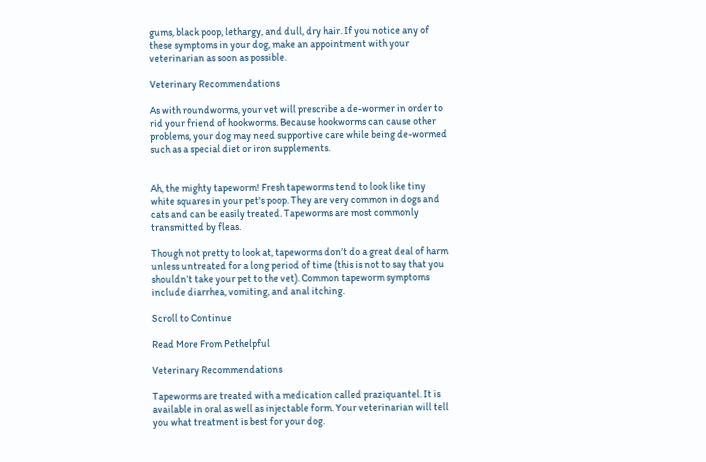gums, black poop, lethargy, and dull, dry hair. If you notice any of these symptoms in your dog, make an appointment with your veterinarian as soon as possible.

Veterinary Recommendations

As with roundworms, your vet will prescribe a de-wormer in order to rid your friend of hookworms. Because hookworms can cause other problems, your dog may need supportive care while being de-wormed such as a special diet or iron supplements.


Ah, the mighty tapeworm! Fresh tapeworms tend to look like tiny white squares in your pet's poop. They are very common in dogs and cats and can be easily treated. Tapeworms are most commonly transmitted by fleas.

Though not pretty to look at, tapeworms don’t do a great deal of harm unless untreated for a long period of time (this is not to say that you shouldn’t take your pet to the vet). Common tapeworm symptoms include diarrhea, vomiting, and anal itching.

Scroll to Continue

Read More From Pethelpful

Veterinary Recommendations

Tapeworms are treated with a medication called praziquantel. It is available in oral as well as injectable form. Your veterinarian will tell you what treatment is best for your dog.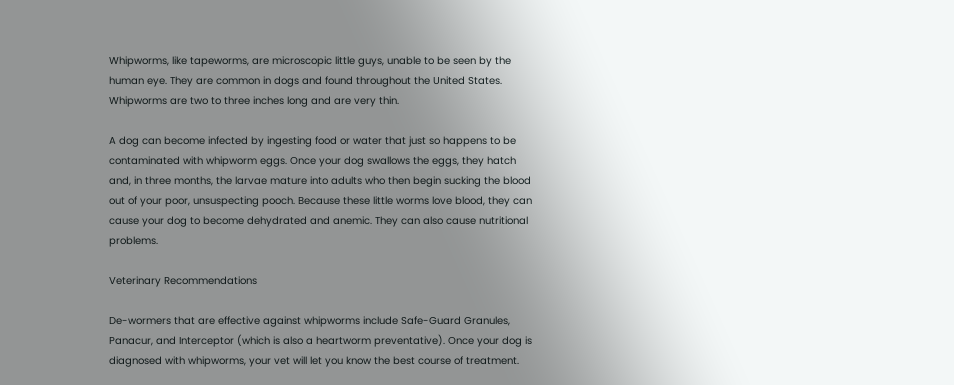Whipworms, like tapeworms, are microscopic little guys, unable to be seen by the human eye. They are common in dogs and found throughout the United States. Whipworms are two to three inches long and are very thin.

A dog can become infected by ingesting food or water that just so happens to be contaminated with whipworm eggs. Once your dog swallows the eggs, they hatch and, in three months, the larvae mature into adults who then begin sucking the blood out of your poor, unsuspecting pooch. Because these little worms love blood, they can cause your dog to become dehydrated and anemic. They can also cause nutritional problems.

Veterinary Recommendations

De-wormers that are effective against whipworms include Safe-Guard Granules, Panacur, and Interceptor (which is also a heartworm preventative). Once your dog is diagnosed with whipworms, your vet will let you know the best course of treatment.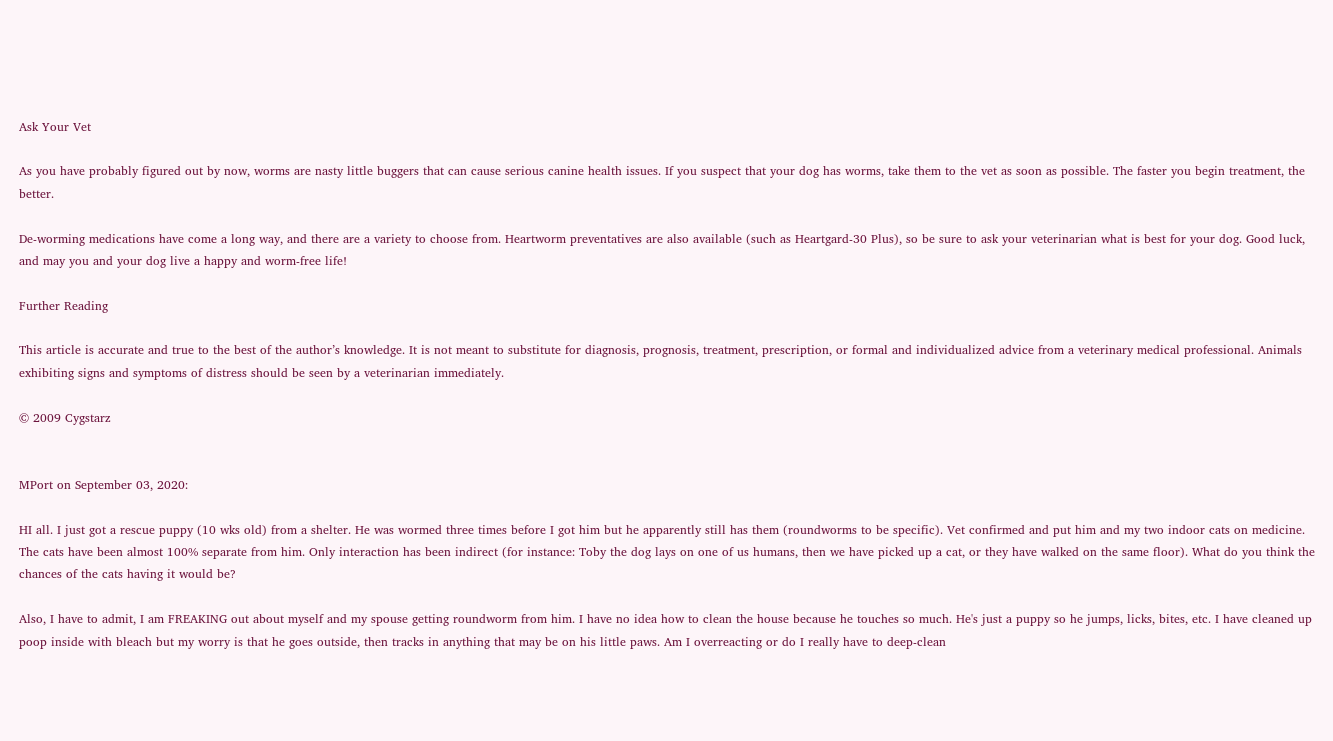Ask Your Vet

As you have probably figured out by now, worms are nasty little buggers that can cause serious canine health issues. If you suspect that your dog has worms, take them to the vet as soon as possible. The faster you begin treatment, the better.

De-worming medications have come a long way, and there are a variety to choose from. Heartworm preventatives are also available (such as Heartgard-30 Plus), so be sure to ask your veterinarian what is best for your dog. Good luck, and may you and your dog live a happy and worm-free life!

Further Reading

This article is accurate and true to the best of the author’s knowledge. It is not meant to substitute for diagnosis, prognosis, treatment, prescription, or formal and individualized advice from a veterinary medical professional. Animals exhibiting signs and symptoms of distress should be seen by a veterinarian immediately.

© 2009 Cygstarz


MPort on September 03, 2020:

HI all. I just got a rescue puppy (10 wks old) from a shelter. He was wormed three times before I got him but he apparently still has them (roundworms to be specific). Vet confirmed and put him and my two indoor cats on medicine. The cats have been almost 100% separate from him. Only interaction has been indirect (for instance: Toby the dog lays on one of us humans, then we have picked up a cat, or they have walked on the same floor). What do you think the chances of the cats having it would be?

Also, I have to admit, I am FREAKING out about myself and my spouse getting roundworm from him. I have no idea how to clean the house because he touches so much. He's just a puppy so he jumps, licks, bites, etc. I have cleaned up poop inside with bleach but my worry is that he goes outside, then tracks in anything that may be on his little paws. Am I overreacting or do I really have to deep-clean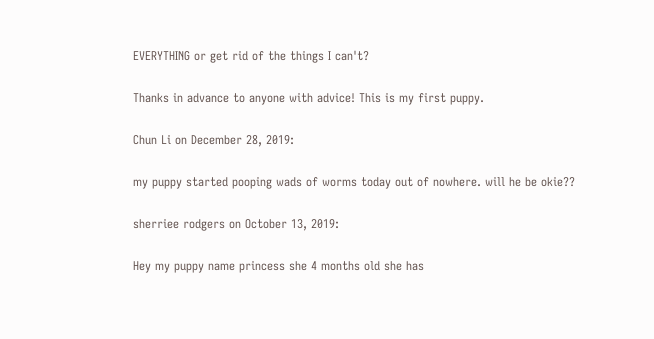EVERYTHING or get rid of the things I can't?

Thanks in advance to anyone with advice! This is my first puppy.

Chun Li on December 28, 2019:

my puppy started pooping wads of worms today out of nowhere. will he be okie??

sherriee rodgers on October 13, 2019:

Hey my puppy name princess she 4 months old she has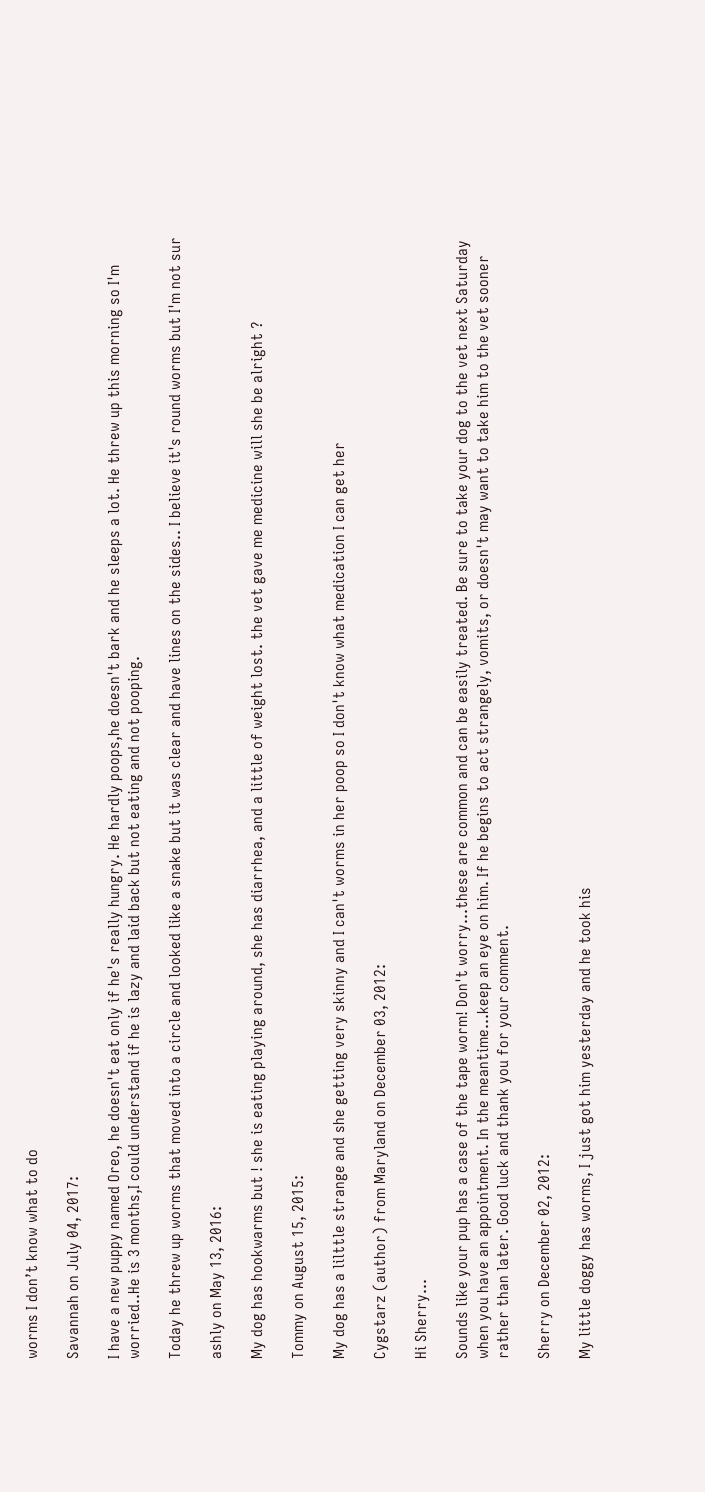worms I don’t know what to do

Savannah on July 04, 2017:

I have a new puppy named Oreo, he doesn't eat only if he's really hungry. He hardly poops,he doesn't bark and he sleeps a lot. He threw up this morning so I'm worried..He is 3 months,I could understand if he is lazy and laid back but not eating and not pooping.

Today he threw up worms that moved into a circle and looked like a snake but it was clear and have lines on the sides.. I believe it's round worms but I'm not sur

ashly on May 13, 2016:

My dog has hookwarms but ! she is eating playing around, she has diarrhea, and a little of weight lost. the vet gave me medicine will she be alright ?

Tommy on August 15, 2015:

My dog has a lilttle strange and she getting very skinny and I can't worms in her poop so I don't know what medication I can get her

Cygstarz (author) from Maryland on December 03, 2012:

Hi Sherry...

Sounds like your pup has a case of the tape worm! Don't worry...these are common and can be easily treated. Be sure to take your dog to the vet next Saturday when you have an appointment. In the meantime...keep an eye on him. If he begins to act strangely, vomits, or doesn't may want to take him to the vet sooner rather than later. Good luck and thank you for your comment.

Sherry on December 02, 2012:

My little doggy has worms, I just got him yesterday and he took his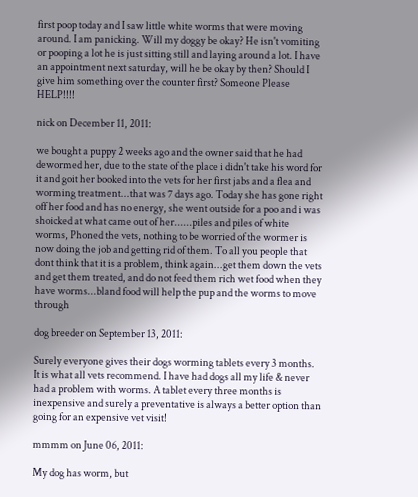first poop today and I saw little white worms that were moving around. I am panicking. Will my doggy be okay? He isn't vomiting or pooping a lot he is just sitting still and laying around a lot. I have an appointment next saturday, will he be okay by then? Should I give him something over the counter first? Someone Please HELP!!!!

nick on December 11, 2011:

we bought a puppy 2 weeks ago and the owner said that he had dewormed her, due to the state of the place i didn't take his word for it and goit her booked into the vets for her first jabs and a flea and worming treatment...that was 7 days ago. Today she has gone right off her food and has no energy, she went outside for a poo and i was shoicked at what came out of her......piles and piles of white worms, Phoned the vets, nothing to be worried of the wormer is now doing the job and getting rid of them. To all you people that dont think that it is a problem, think again...get them down the vets and get them treated, and do not feed them rich wet food when they have worms...bland food will help the pup and the worms to move through

dog breeder on September 13, 2011:

Surely everyone gives their dogs worming tablets every 3 months. It is what all vets recommend. I have had dogs all my life & never had a problem with worms. A tablet every three months is inexpensive and surely a preventative is always a better option than going for an expensive vet visit!

mmmm on June 06, 2011:

My dog has worm, but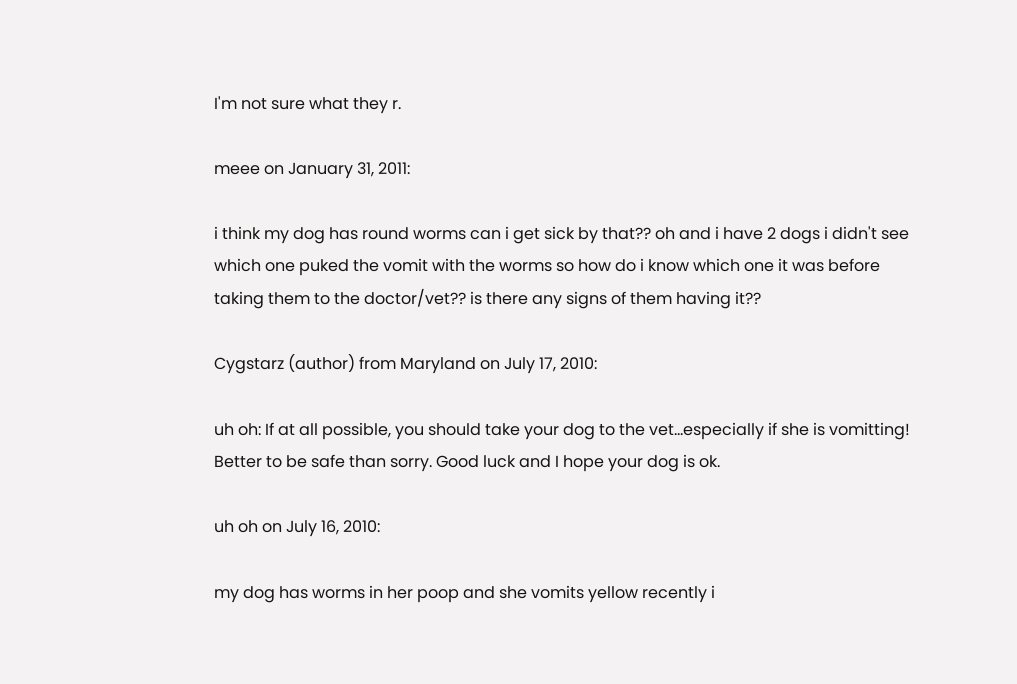I'm not sure what they r.

meee on January 31, 2011:

i think my dog has round worms can i get sick by that?? oh and i have 2 dogs i didn't see which one puked the vomit with the worms so how do i know which one it was before taking them to the doctor/vet?? is there any signs of them having it??

Cygstarz (author) from Maryland on July 17, 2010:

uh oh: If at all possible, you should take your dog to the vet...especially if she is vomitting! Better to be safe than sorry. Good luck and I hope your dog is ok.

uh oh on July 16, 2010:

my dog has worms in her poop and she vomits yellow recently i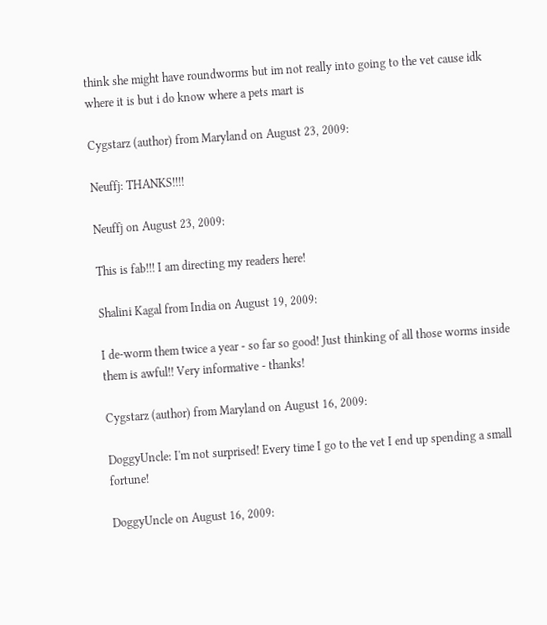think she might have roundworms but im not really into going to the vet cause idk where it is but i do know where a pets mart is

Cygstarz (author) from Maryland on August 23, 2009:

Neuffj: THANKS!!!!

Neuffj on August 23, 2009:

This is fab!!! I am directing my readers here!

Shalini Kagal from India on August 19, 2009:

I de-worm them twice a year - so far so good! Just thinking of all those worms inside them is awful!! Very informative - thanks!

Cygstarz (author) from Maryland on August 16, 2009:

DoggyUncle: I'm not surprised! Every time I go to the vet I end up spending a small fortune!

DoggyUncle on August 16, 2009: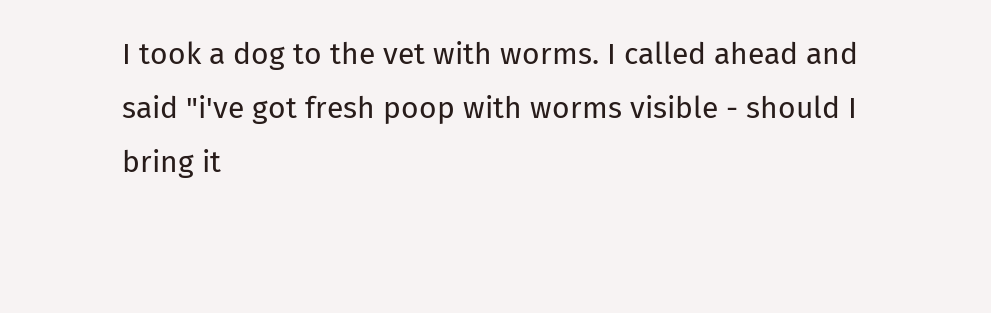I took a dog to the vet with worms. I called ahead and said "i've got fresh poop with worms visible - should I bring it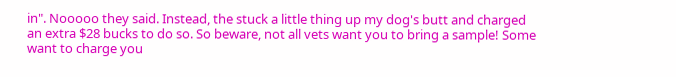in". Nooooo they said. Instead, the stuck a little thing up my dog's butt and charged an extra $28 bucks to do so. So beware, not all vets want you to bring a sample! Some want to charge you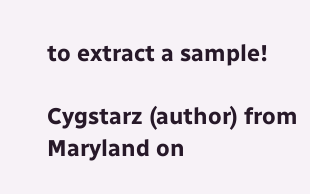to extract a sample!

Cygstarz (author) from Maryland on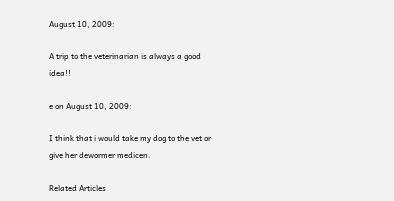August 10, 2009:

A trip to the veterinarian is always a good idea!!

e on August 10, 2009:

I think that i would take my dog to the vet or give her dewormer medicen.

Related Articles